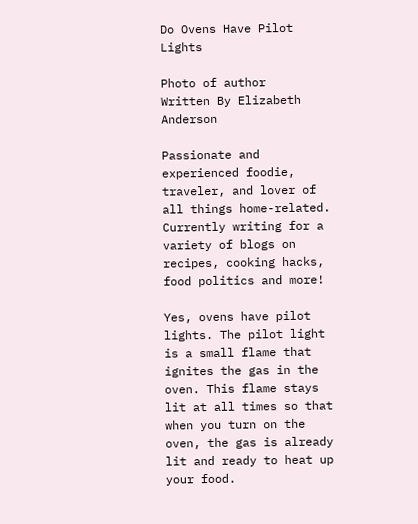Do Ovens Have Pilot Lights

Photo of author
Written By Elizabeth Anderson

Passionate and experienced foodie, traveler, and lover of all things home-related. Currently writing for a variety of blogs on recipes, cooking hacks, food politics and more!

Yes, ovens have pilot lights. The pilot light is a small flame that ignites the gas in the oven. This flame stays lit at all times so that when you turn on the oven, the gas is already lit and ready to heat up your food.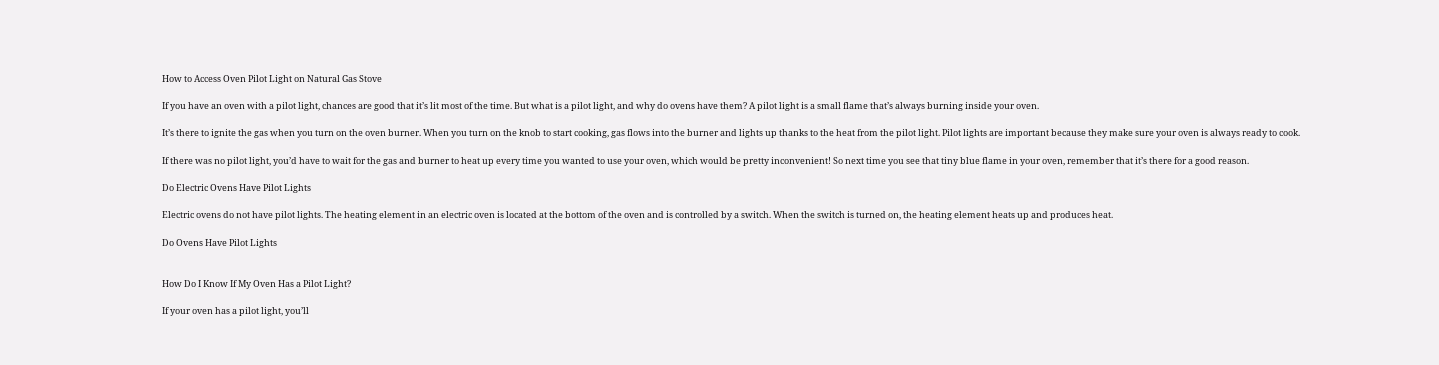How to Access Oven Pilot Light on Natural Gas Stove

If you have an oven with a pilot light, chances are good that it’s lit most of the time. But what is a pilot light, and why do ovens have them? A pilot light is a small flame that’s always burning inside your oven.

It’s there to ignite the gas when you turn on the oven burner. When you turn on the knob to start cooking, gas flows into the burner and lights up thanks to the heat from the pilot light. Pilot lights are important because they make sure your oven is always ready to cook.

If there was no pilot light, you’d have to wait for the gas and burner to heat up every time you wanted to use your oven, which would be pretty inconvenient! So next time you see that tiny blue flame in your oven, remember that it’s there for a good reason.

Do Electric Ovens Have Pilot Lights

Electric ovens do not have pilot lights. The heating element in an electric oven is located at the bottom of the oven and is controlled by a switch. When the switch is turned on, the heating element heats up and produces heat.

Do Ovens Have Pilot Lights


How Do I Know If My Oven Has a Pilot Light?

If your oven has a pilot light, you’ll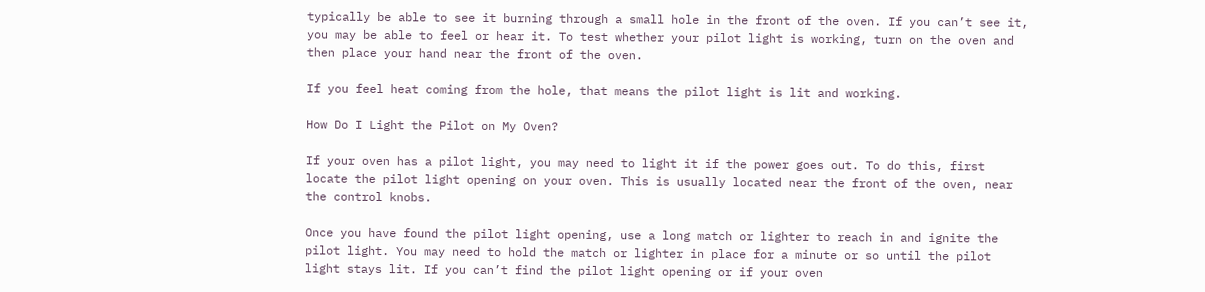typically be able to see it burning through a small hole in the front of the oven. If you can’t see it, you may be able to feel or hear it. To test whether your pilot light is working, turn on the oven and then place your hand near the front of the oven.

If you feel heat coming from the hole, that means the pilot light is lit and working.

How Do I Light the Pilot on My Oven?

If your oven has a pilot light, you may need to light it if the power goes out. To do this, first locate the pilot light opening on your oven. This is usually located near the front of the oven, near the control knobs.

Once you have found the pilot light opening, use a long match or lighter to reach in and ignite the pilot light. You may need to hold the match or lighter in place for a minute or so until the pilot light stays lit. If you can’t find the pilot light opening or if your oven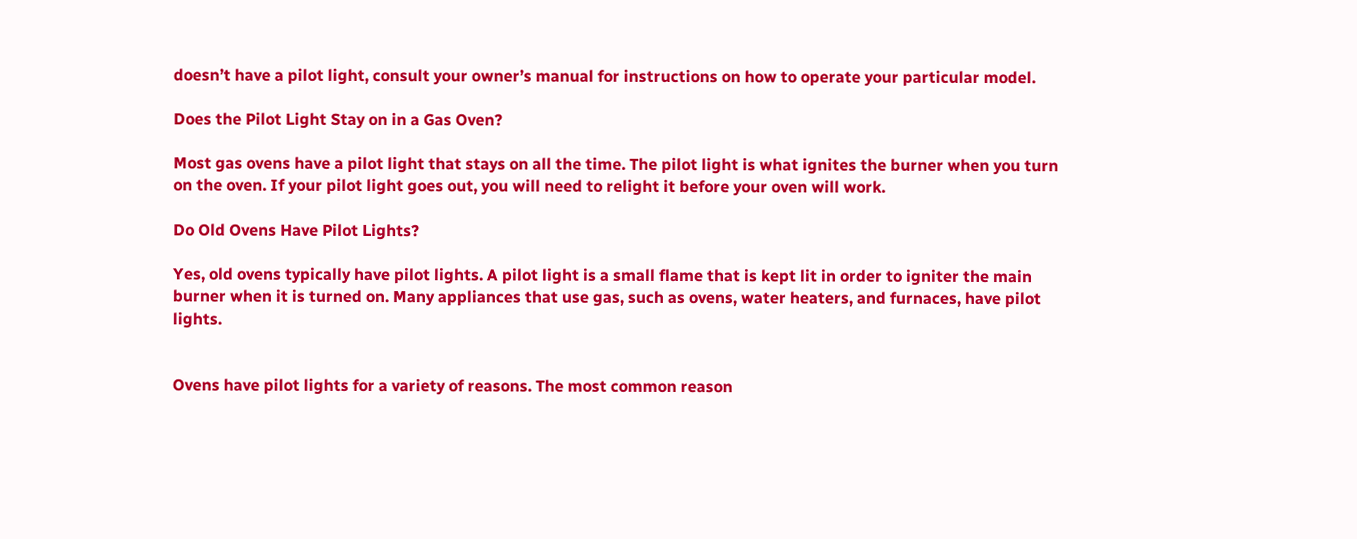doesn’t have a pilot light, consult your owner’s manual for instructions on how to operate your particular model.

Does the Pilot Light Stay on in a Gas Oven?

Most gas ovens have a pilot light that stays on all the time. The pilot light is what ignites the burner when you turn on the oven. If your pilot light goes out, you will need to relight it before your oven will work.

Do Old Ovens Have Pilot Lights?

Yes, old ovens typically have pilot lights. A pilot light is a small flame that is kept lit in order to igniter the main burner when it is turned on. Many appliances that use gas, such as ovens, water heaters, and furnaces, have pilot lights.


Ovens have pilot lights for a variety of reasons. The most common reason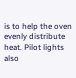is to help the oven evenly distribute heat. Pilot lights also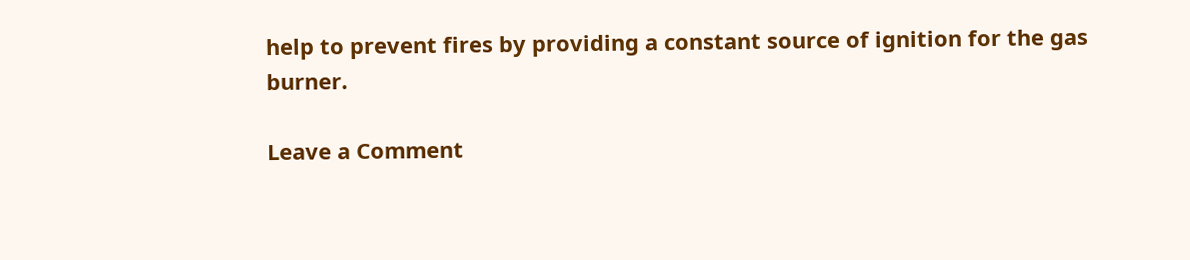help to prevent fires by providing a constant source of ignition for the gas burner.

Leave a Comment